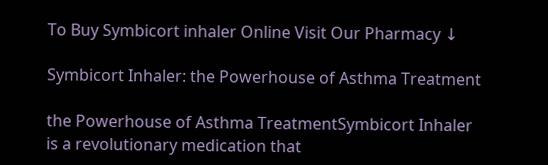To Buy Symbicort inhaler Online Visit Our Pharmacy ↓

Symbicort Inhaler: the Powerhouse of Asthma Treatment

the Powerhouse of Asthma TreatmentSymbicort Inhaler is a revolutionary medication that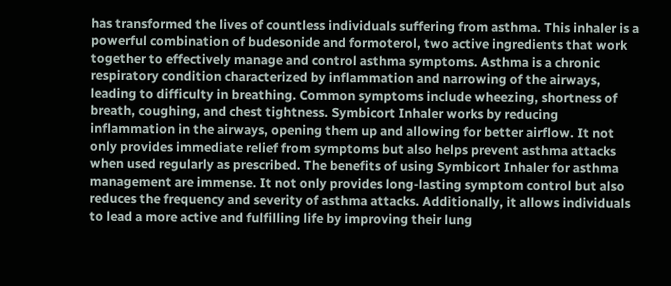has transformed the lives of countless individuals suffering from asthma. This inhaler is a powerful combination of budesonide and formoterol, two active ingredients that work together to effectively manage and control asthma symptoms. Asthma is a chronic respiratory condition characterized by inflammation and narrowing of the airways, leading to difficulty in breathing. Common symptoms include wheezing, shortness of breath, coughing, and chest tightness. Symbicort Inhaler works by reducing inflammation in the airways, opening them up and allowing for better airflow. It not only provides immediate relief from symptoms but also helps prevent asthma attacks when used regularly as prescribed. The benefits of using Symbicort Inhaler for asthma management are immense. It not only provides long-lasting symptom control but also reduces the frequency and severity of asthma attacks. Additionally, it allows individuals to lead a more active and fulfilling life by improving their lung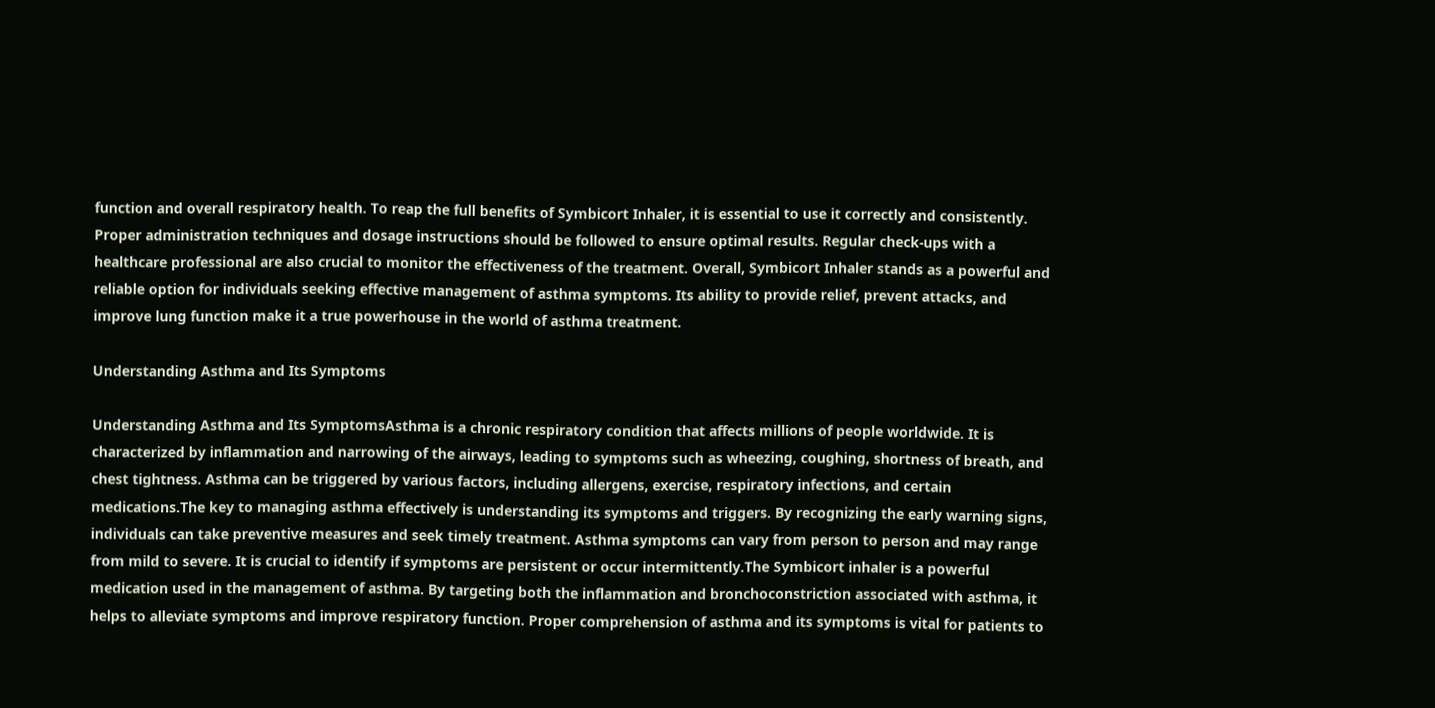function and overall respiratory health. To reap the full benefits of Symbicort Inhaler, it is essential to use it correctly and consistently. Proper administration techniques and dosage instructions should be followed to ensure optimal results. Regular check-ups with a healthcare professional are also crucial to monitor the effectiveness of the treatment. Overall, Symbicort Inhaler stands as a powerful and reliable option for individuals seeking effective management of asthma symptoms. Its ability to provide relief, prevent attacks, and improve lung function make it a true powerhouse in the world of asthma treatment.

Understanding Asthma and Its Symptoms

Understanding Asthma and Its SymptomsAsthma is a chronic respiratory condition that affects millions of people worldwide. It is characterized by inflammation and narrowing of the airways, leading to symptoms such as wheezing, coughing, shortness of breath, and chest tightness. Asthma can be triggered by various factors, including allergens, exercise, respiratory infections, and certain medications.The key to managing asthma effectively is understanding its symptoms and triggers. By recognizing the early warning signs, individuals can take preventive measures and seek timely treatment. Asthma symptoms can vary from person to person and may range from mild to severe. It is crucial to identify if symptoms are persistent or occur intermittently.The Symbicort inhaler is a powerful medication used in the management of asthma. By targeting both the inflammation and bronchoconstriction associated with asthma, it helps to alleviate symptoms and improve respiratory function. Proper comprehension of asthma and its symptoms is vital for patients to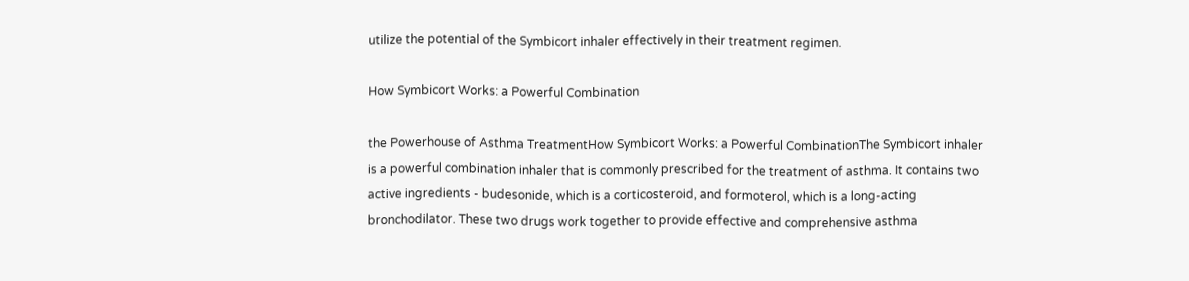utilize the potential of the Symbicort inhaler effectively in their treatment regimen.

How Symbicort Works: a Powerful Combination

the Powerhouse of Asthma TreatmentHow Symbicort Works: a Powerful CombinationThe Symbicort inhaler is a powerful combination inhaler that is commonly prescribed for the treatment of asthma. It contains two active ingredients - budesonide, which is a corticosteroid, and formoterol, which is a long-acting bronchodilator. These two drugs work together to provide effective and comprehensive asthma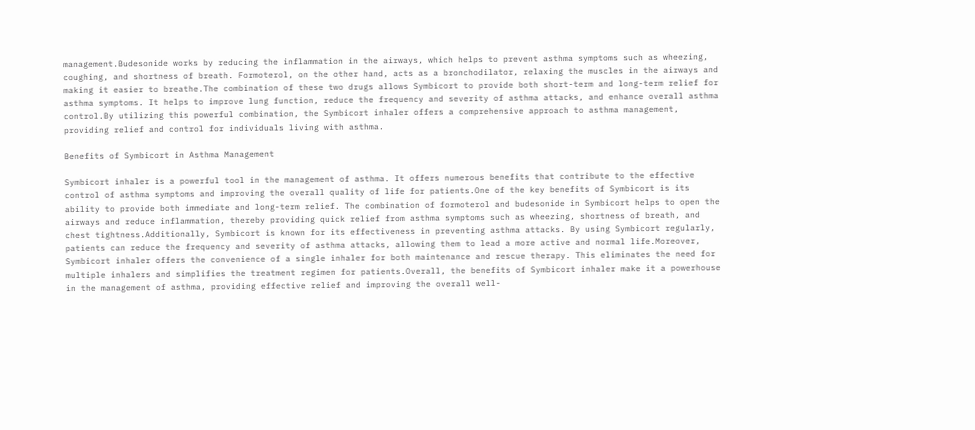management.Budesonide works by reducing the inflammation in the airways, which helps to prevent asthma symptoms such as wheezing, coughing, and shortness of breath. Formoterol, on the other hand, acts as a bronchodilator, relaxing the muscles in the airways and making it easier to breathe.The combination of these two drugs allows Symbicort to provide both short-term and long-term relief for asthma symptoms. It helps to improve lung function, reduce the frequency and severity of asthma attacks, and enhance overall asthma control.By utilizing this powerful combination, the Symbicort inhaler offers a comprehensive approach to asthma management, providing relief and control for individuals living with asthma.

Benefits of Symbicort in Asthma Management

Symbicort inhaler is a powerful tool in the management of asthma. It offers numerous benefits that contribute to the effective control of asthma symptoms and improving the overall quality of life for patients.One of the key benefits of Symbicort is its ability to provide both immediate and long-term relief. The combination of formoterol and budesonide in Symbicort helps to open the airways and reduce inflammation, thereby providing quick relief from asthma symptoms such as wheezing, shortness of breath, and chest tightness.Additionally, Symbicort is known for its effectiveness in preventing asthma attacks. By using Symbicort regularly, patients can reduce the frequency and severity of asthma attacks, allowing them to lead a more active and normal life.Moreover, Symbicort inhaler offers the convenience of a single inhaler for both maintenance and rescue therapy. This eliminates the need for multiple inhalers and simplifies the treatment regimen for patients.Overall, the benefits of Symbicort inhaler make it a powerhouse in the management of asthma, providing effective relief and improving the overall well-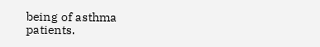being of asthma patients.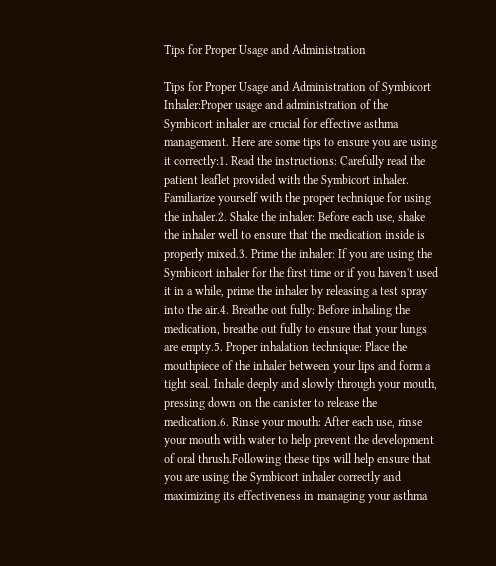Tips for Proper Usage and Administration

Tips for Proper Usage and Administration of Symbicort Inhaler:Proper usage and administration of the Symbicort inhaler are crucial for effective asthma management. Here are some tips to ensure you are using it correctly:1. Read the instructions: Carefully read the patient leaflet provided with the Symbicort inhaler. Familiarize yourself with the proper technique for using the inhaler.2. Shake the inhaler: Before each use, shake the inhaler well to ensure that the medication inside is properly mixed.3. Prime the inhaler: If you are using the Symbicort inhaler for the first time or if you haven't used it in a while, prime the inhaler by releasing a test spray into the air.4. Breathe out fully: Before inhaling the medication, breathe out fully to ensure that your lungs are empty.5. Proper inhalation technique: Place the mouthpiece of the inhaler between your lips and form a tight seal. Inhale deeply and slowly through your mouth, pressing down on the canister to release the medication.6. Rinse your mouth: After each use, rinse your mouth with water to help prevent the development of oral thrush.Following these tips will help ensure that you are using the Symbicort inhaler correctly and maximizing its effectiveness in managing your asthma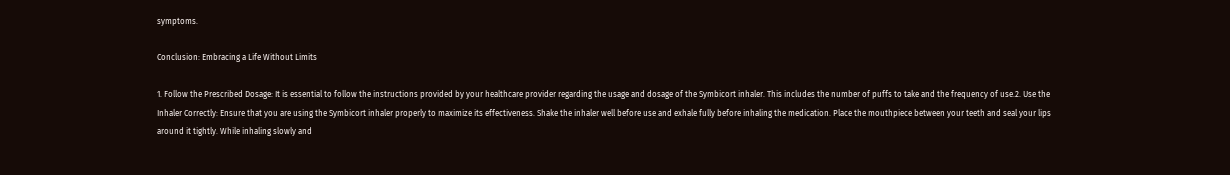symptoms.

Conclusion: Embracing a Life Without Limits

1. Follow the Prescribed Dosage: It is essential to follow the instructions provided by your healthcare provider regarding the usage and dosage of the Symbicort inhaler. This includes the number of puffs to take and the frequency of use.2. Use the Inhaler Correctly: Ensure that you are using the Symbicort inhaler properly to maximize its effectiveness. Shake the inhaler well before use and exhale fully before inhaling the medication. Place the mouthpiece between your teeth and seal your lips around it tightly. While inhaling slowly and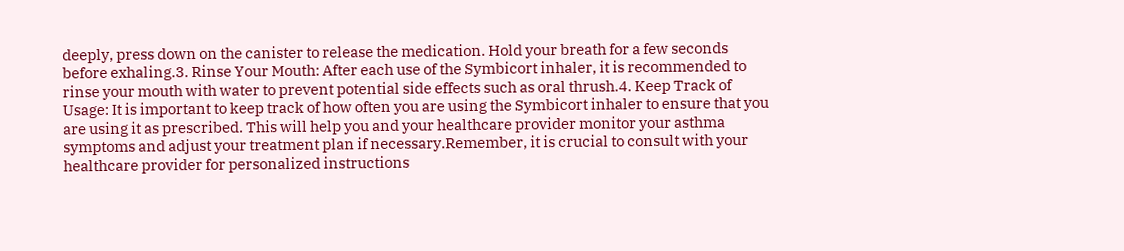deeply, press down on the canister to release the medication. Hold your breath for a few seconds before exhaling.3. Rinse Your Mouth: After each use of the Symbicort inhaler, it is recommended to rinse your mouth with water to prevent potential side effects such as oral thrush.4. Keep Track of Usage: It is important to keep track of how often you are using the Symbicort inhaler to ensure that you are using it as prescribed. This will help you and your healthcare provider monitor your asthma symptoms and adjust your treatment plan if necessary.Remember, it is crucial to consult with your healthcare provider for personalized instructions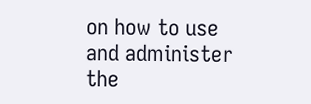on how to use and administer the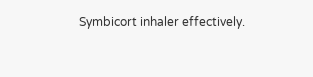Symbicort inhaler effectively.